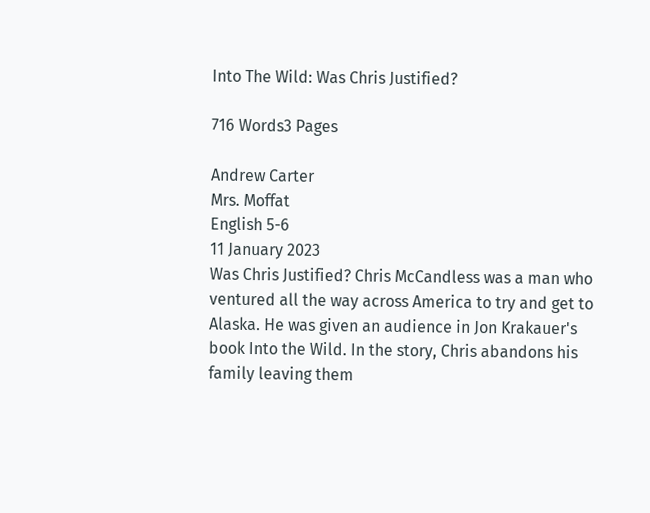Into The Wild: Was Chris Justified?

716 Words3 Pages

Andrew Carter
Mrs. Moffat
English 5-6
11 January 2023
Was Chris Justified? Chris McCandless was a man who ventured all the way across America to try and get to Alaska. He was given an audience in Jon Krakauer's book Into the Wild. In the story, Chris abandons his family leaving them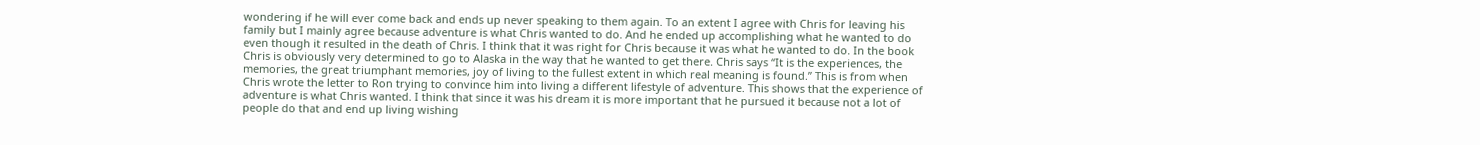wondering if he will ever come back and ends up never speaking to them again. To an extent I agree with Chris for leaving his family but I mainly agree because adventure is what Chris wanted to do. And he ended up accomplishing what he wanted to do even though it resulted in the death of Chris. I think that it was right for Chris because it was what he wanted to do. In the book Chris is obviously very determined to go to Alaska in the way that he wanted to get there. Chris says “It is the experiences, the memories, the great triumphant memories, joy of living to the fullest extent in which real meaning is found.” This is from when Chris wrote the letter to Ron trying to convince him into living a different lifestyle of adventure. This shows that the experience of adventure is what Chris wanted. I think that since it was his dream it is more important that he pursued it because not a lot of people do that and end up living wishing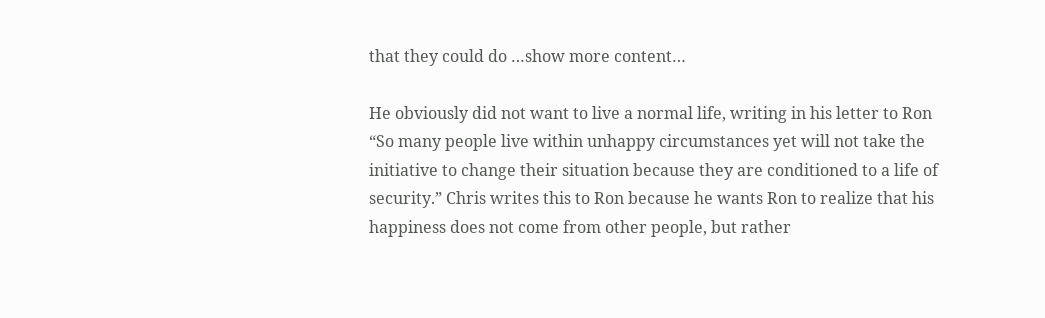that they could do …show more content…

He obviously did not want to live a normal life, writing in his letter to Ron “So many people live within unhappy circumstances yet will not take the initiative to change their situation because they are conditioned to a life of security.” Chris writes this to Ron because he wants Ron to realize that his happiness does not come from other people, but rather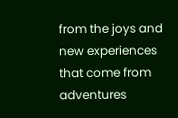from the joys and new experiences that come from adventures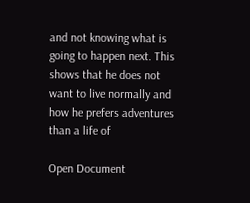and not knowing what is going to happen next. This shows that he does not want to live normally and how he prefers adventures than a life of

Open Document